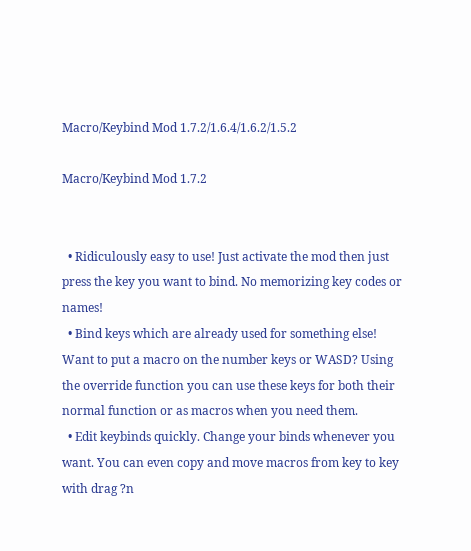Macro/Keybind Mod 1.7.2/1.6.4/1.6.2/1.5.2

Macro/Keybind Mod 1.7.2


  • Ridiculously easy to use! Just activate the mod then just press the key you want to bind. No memorizing key codes or names!
  • Bind keys which are already used for something else! Want to put a macro on the number keys or WASD? Using the override function you can use these keys for both their normal function or as macros when you need them.
  • Edit keybinds quickly. Change your binds whenever you want. You can even copy and move macros from key to key with drag ?n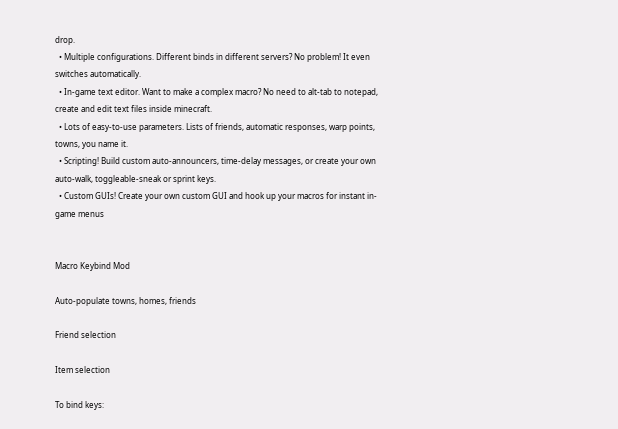drop.
  • Multiple configurations. Different binds in different servers? No problem! It even switches automatically.
  • In-game text editor. Want to make a complex macro? No need to alt-tab to notepad, create and edit text files inside minecraft.
  • Lots of easy-to-use parameters. Lists of friends, automatic responses, warp points, towns, you name it.
  • Scripting! Build custom auto-announcers, time-delay messages, or create your own auto-walk, toggleable-sneak or sprint keys.
  • Custom GUIs! Create your own custom GUI and hook up your macros for instant in-game menus


Macro Keybind Mod

Auto-populate towns, homes, friends

Friend selection

Item selection

To bind keys: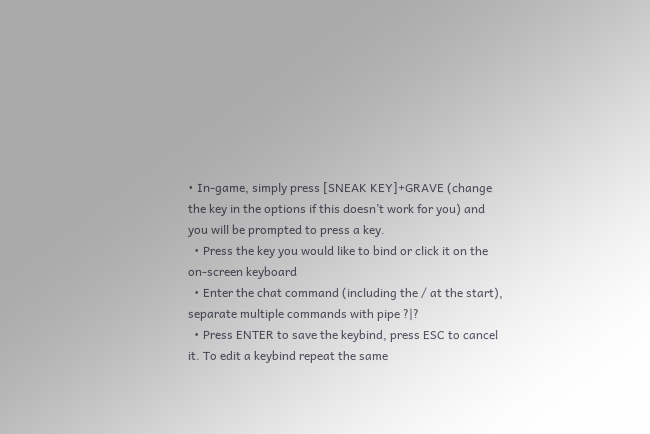• In-game, simply press [SNEAK KEY]+GRAVE (change the key in the options if this doesn’t work for you) and you will be prompted to press a key.
  • Press the key you would like to bind or click it on the on-screen keyboard
  • Enter the chat command (including the / at the start), separate multiple commands with pipe ?|?
  • Press ENTER to save the keybind, press ESC to cancel it. To edit a keybind repeat the same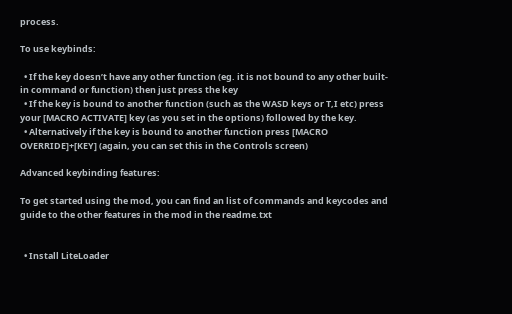process.

To use keybinds:

  • If the key doesn’t have any other function (eg. it is not bound to any other built-in command or function) then just press the key
  • If the key is bound to another function (such as the WASD keys or T,I etc) press your [MACRO ACTIVATE] key (as you set in the options) followed by the key.
  • Alternatively if the key is bound to another function press [MACRO OVERRIDE]+[KEY] (again, you can set this in the Controls screen)

Advanced keybinding features:

To get started using the mod, you can find an list of commands and keycodes and guide to the other features in the mod in the readme.txt


  • Install LiteLoader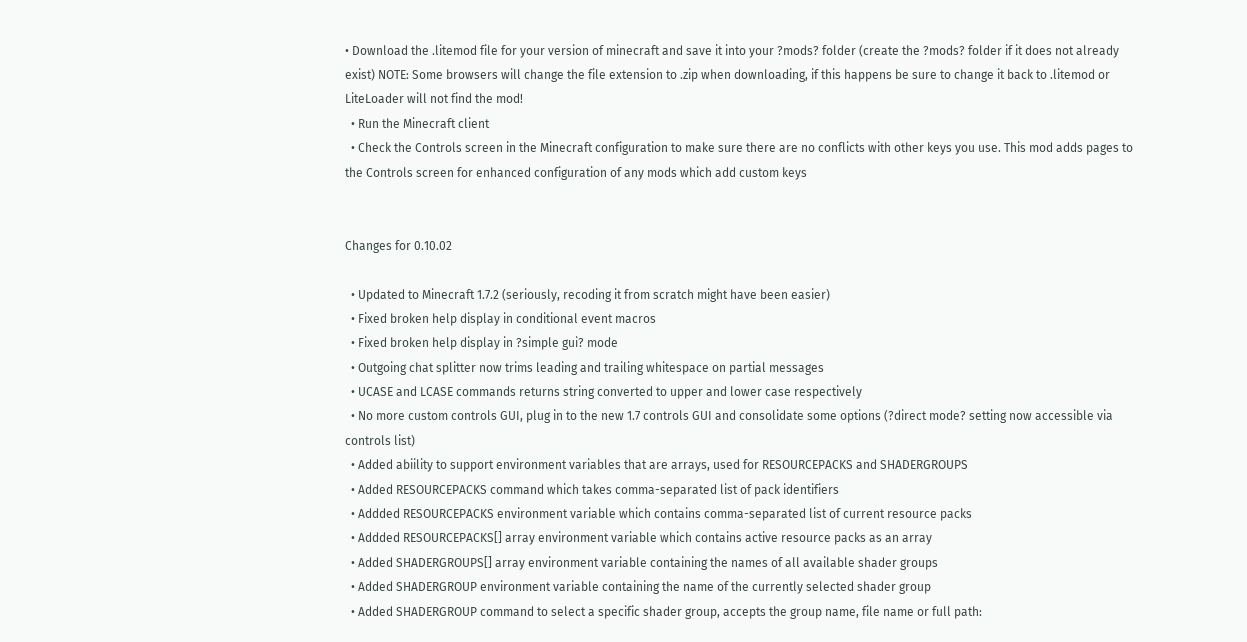• Download the .litemod file for your version of minecraft and save it into your ?mods? folder (create the ?mods? folder if it does not already exist) NOTE: Some browsers will change the file extension to .zip when downloading, if this happens be sure to change it back to .litemod or LiteLoader will not find the mod!
  • Run the Minecraft client
  • Check the Controls screen in the Minecraft configuration to make sure there are no conflicts with other keys you use. This mod adds pages to the Controls screen for enhanced configuration of any mods which add custom keys


Changes for 0.10.02

  • Updated to Minecraft 1.7.2 (seriously, recoding it from scratch might have been easier)
  • Fixed broken help display in conditional event macros
  • Fixed broken help display in ?simple gui? mode
  • Outgoing chat splitter now trims leading and trailing whitespace on partial messages
  • UCASE and LCASE commands returns string converted to upper and lower case respectively
  • No more custom controls GUI, plug in to the new 1.7 controls GUI and consolidate some options (?direct mode? setting now accessible via controls list)
  • Added abiility to support environment variables that are arrays, used for RESOURCEPACKS and SHADERGROUPS
  • Added RESOURCEPACKS command which takes comma-separated list of pack identifiers
  • Addded RESOURCEPACKS environment variable which contains comma-separated list of current resource packs
  • Addded RESOURCEPACKS[] array environment variable which contains active resource packs as an array
  • Added SHADERGROUPS[] array environment variable containing the names of all available shader groups
  • Added SHADERGROUP environment variable containing the name of the currently selected shader group
  • Added SHADERGROUP command to select a specific shader group, accepts the group name, file name or full path: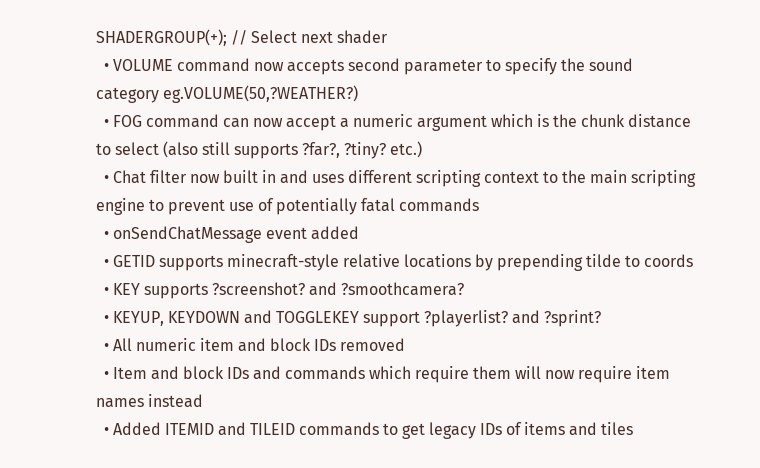SHADERGROUP(+); // Select next shader
  • VOLUME command now accepts second parameter to specify the sound category eg.VOLUME(50,?WEATHER?)
  • FOG command can now accept a numeric argument which is the chunk distance to select (also still supports ?far?, ?tiny? etc.)
  • Chat filter now built in and uses different scripting context to the main scripting engine to prevent use of potentially fatal commands
  • onSendChatMessage event added
  • GETID supports minecraft-style relative locations by prepending tilde to coords
  • KEY supports ?screenshot? and ?smoothcamera?
  • KEYUP, KEYDOWN and TOGGLEKEY support ?playerlist? and ?sprint?
  • All numeric item and block IDs removed
  • Item and block IDs and commands which require them will now require item names instead
  • Added ITEMID and TILEID commands to get legacy IDs of items and tiles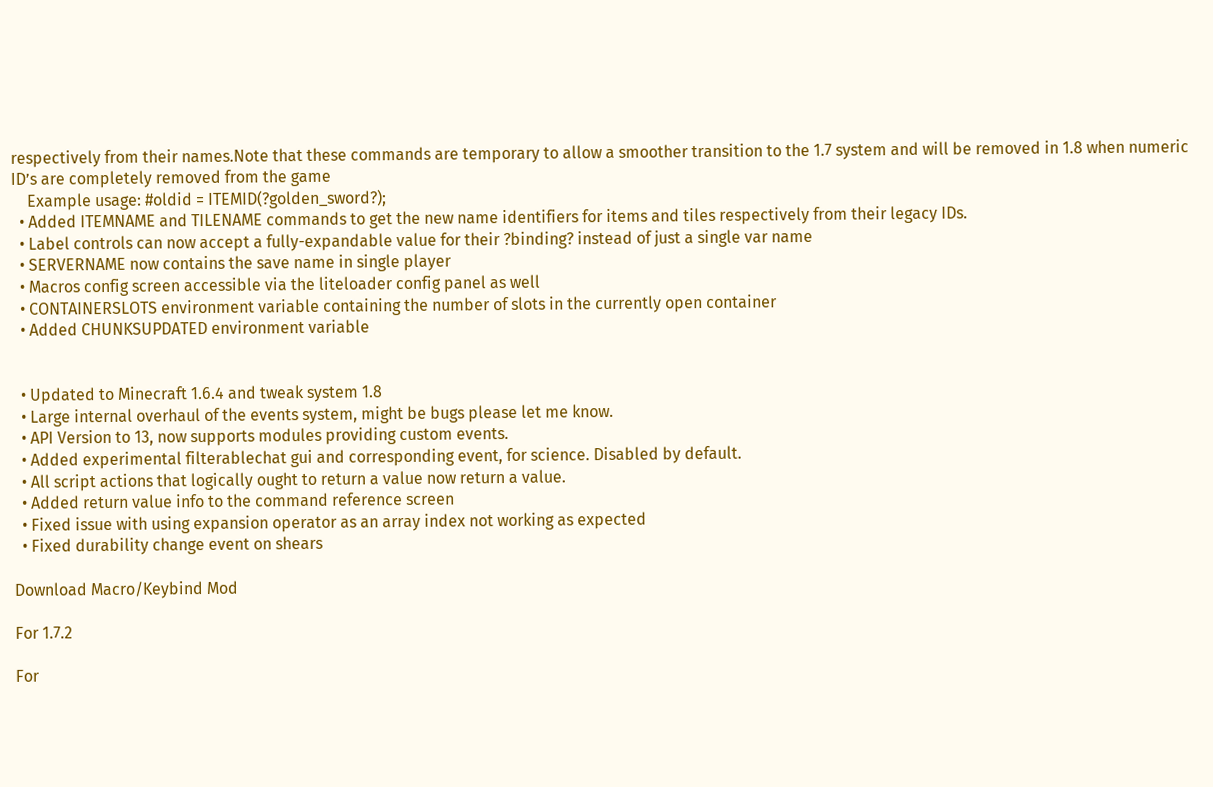respectively from their names.Note that these commands are temporary to allow a smoother transition to the 1.7 system and will be removed in 1.8 when numeric ID’s are completely removed from the game
    Example usage: #oldid = ITEMID(?golden_sword?);
  • Added ITEMNAME and TILENAME commands to get the new name identifiers for items and tiles respectively from their legacy IDs.
  • Label controls can now accept a fully-expandable value for their ?binding? instead of just a single var name
  • SERVERNAME now contains the save name in single player
  • Macros config screen accessible via the liteloader config panel as well
  • CONTAINERSLOTS environment variable containing the number of slots in the currently open container
  • Added CHUNKSUPDATED environment variable


  • Updated to Minecraft 1.6.4 and tweak system 1.8
  • Large internal overhaul of the events system, might be bugs please let me know.
  • API Version to 13, now supports modules providing custom events.
  • Added experimental filterablechat gui and corresponding event, for science. Disabled by default.
  • All script actions that logically ought to return a value now return a value.
  • Added return value info to the command reference screen
  • Fixed issue with using expansion operator as an array index not working as expected
  • Fixed durability change event on shears

Download Macro/Keybind Mod

For 1.7.2

For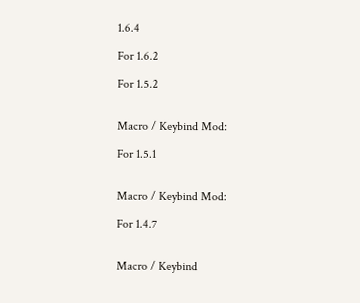1.6.4

For 1.6.2

For 1.5.2


Macro / Keybind Mod:

For 1.5.1


Macro / Keybind Mod:

For 1.4.7


Macro / Keybind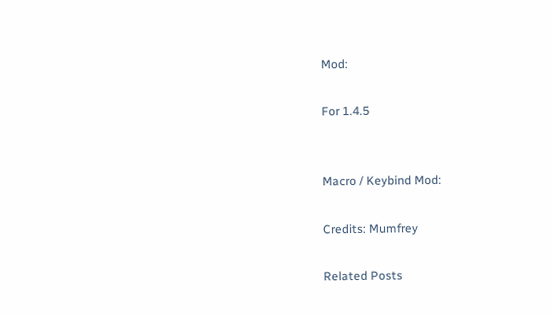Mod:

For 1.4.5


Macro / Keybind Mod:

Credits: Mumfrey

Related Posts